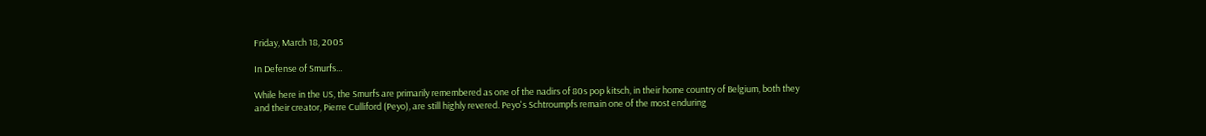Friday, March 18, 2005

In Defense of Smurfs...

While here in the US, the Smurfs are primarily remembered as one of the nadirs of 80s pop kitsch, in their home country of Belgium, both they and their creator, Pierre Culliford (Peyo), are still highly revered. Peyo's Schtroumpfs remain one of the most enduring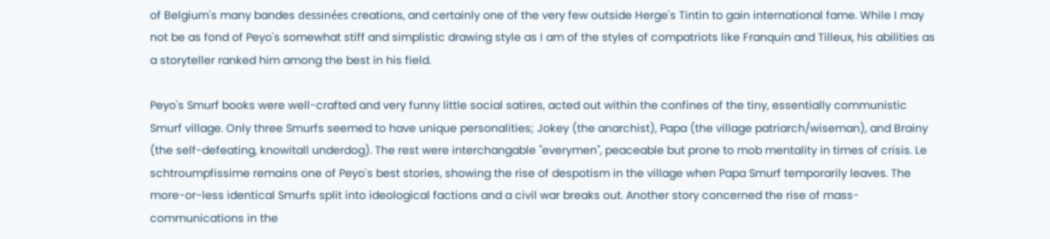of Belgium's many bandes dessinées creations, and certainly one of the very few outside Herge's Tintin to gain international fame. While I may not be as fond of Peyo's somewhat stiff and simplistic drawing style as I am of the styles of compatriots like Franquin and Tilleux, his abilities as a storyteller ranked him among the best in his field.

Peyo's Smurf books were well-crafted and very funny little social satires, acted out within the confines of the tiny, essentially communistic Smurf village. Only three Smurfs seemed to have unique personalities; Jokey (the anarchist), Papa (the village patriarch/wiseman), and Brainy (the self-defeating, knowitall underdog). The rest were interchangable "everymen", peaceable but prone to mob mentality in times of crisis. Le schtroumpfissime remains one of Peyo's best stories, showing the rise of despotism in the village when Papa Smurf temporarily leaves. The more-or-less identical Smurfs split into ideological factions and a civil war breaks out. Another story concerned the rise of mass-communications in the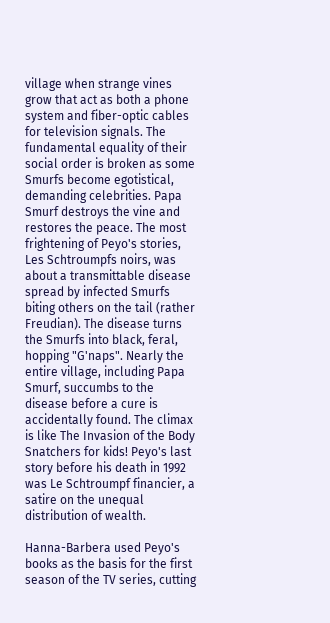village when strange vines grow that act as both a phone system and fiber-optic cables for television signals. The fundamental equality of their social order is broken as some Smurfs become egotistical, demanding celebrities. Papa Smurf destroys the vine and restores the peace. The most frightening of Peyo's stories, Les Schtroumpfs noirs, was about a transmittable disease spread by infected Smurfs biting others on the tail (rather Freudian). The disease turns the Smurfs into black, feral, hopping "G'naps". Nearly the entire village, including Papa Smurf, succumbs to the disease before a cure is accidentally found. The climax is like The Invasion of the Body Snatchers for kids! Peyo's last story before his death in 1992 was Le Schtroumpf financier, a satire on the unequal distribution of wealth.

Hanna-Barbera used Peyo's books as the basis for the first season of the TV series, cutting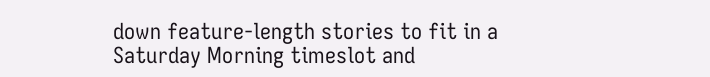down feature-length stories to fit in a Saturday Morning timeslot and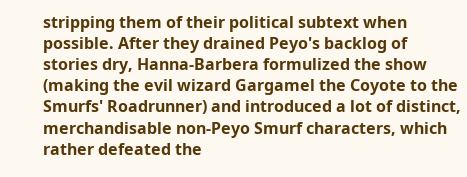stripping them of their political subtext when possible. After they drained Peyo's backlog of stories dry, Hanna-Barbera formulized the show (making the evil wizard Gargamel the Coyote to the Smurfs' Roadrunner) and introduced a lot of distinct, merchandisable non-Peyo Smurf characters, which rather defeated the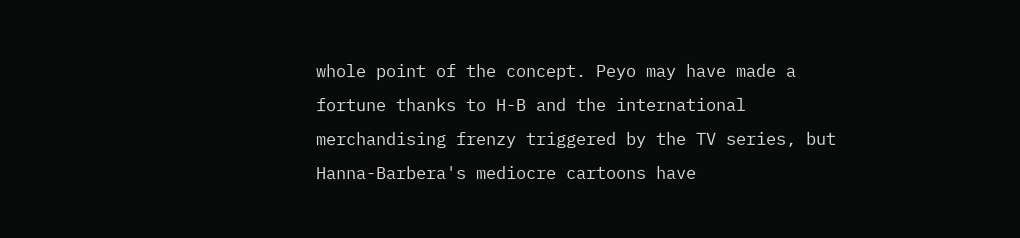whole point of the concept. Peyo may have made a fortune thanks to H-B and the international merchandising frenzy triggered by the TV series, but Hanna-Barbera's mediocre cartoons have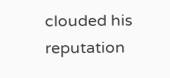clouded his reputation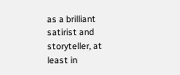as a brilliant satirist and storyteller, at least in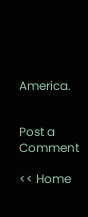America.


Post a Comment

<< Home